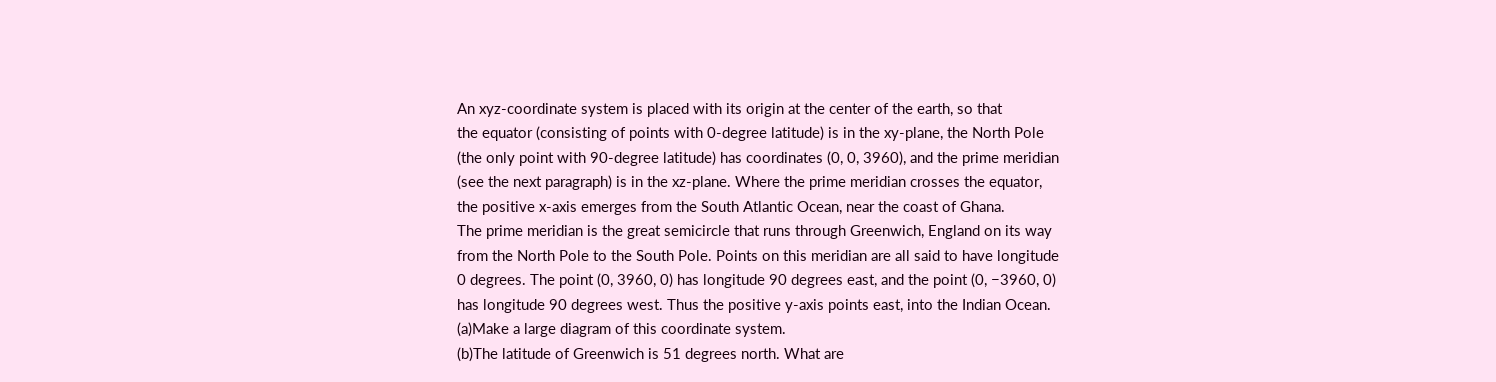An xyz-coordinate system is placed with its origin at the center of the earth, so that
the equator (consisting of points with 0-degree latitude) is in the xy-plane, the North Pole
(the only point with 90-degree latitude) has coordinates (0, 0, 3960), and the prime meridian
(see the next paragraph) is in the xz-plane. Where the prime meridian crosses the equator,
the positive x-axis emerges from the South Atlantic Ocean, near the coast of Ghana.
The prime meridian is the great semicircle that runs through Greenwich, England on its way
from the North Pole to the South Pole. Points on this meridian are all said to have longitude
0 degrees. The point (0, 3960, 0) has longitude 90 degrees east, and the point (0, −3960, 0)
has longitude 90 degrees west. Thus the positive y-axis points east, into the Indian Ocean.
(a)Make a large diagram of this coordinate system.
(b)The latitude of Greenwich is 51 degrees north. What are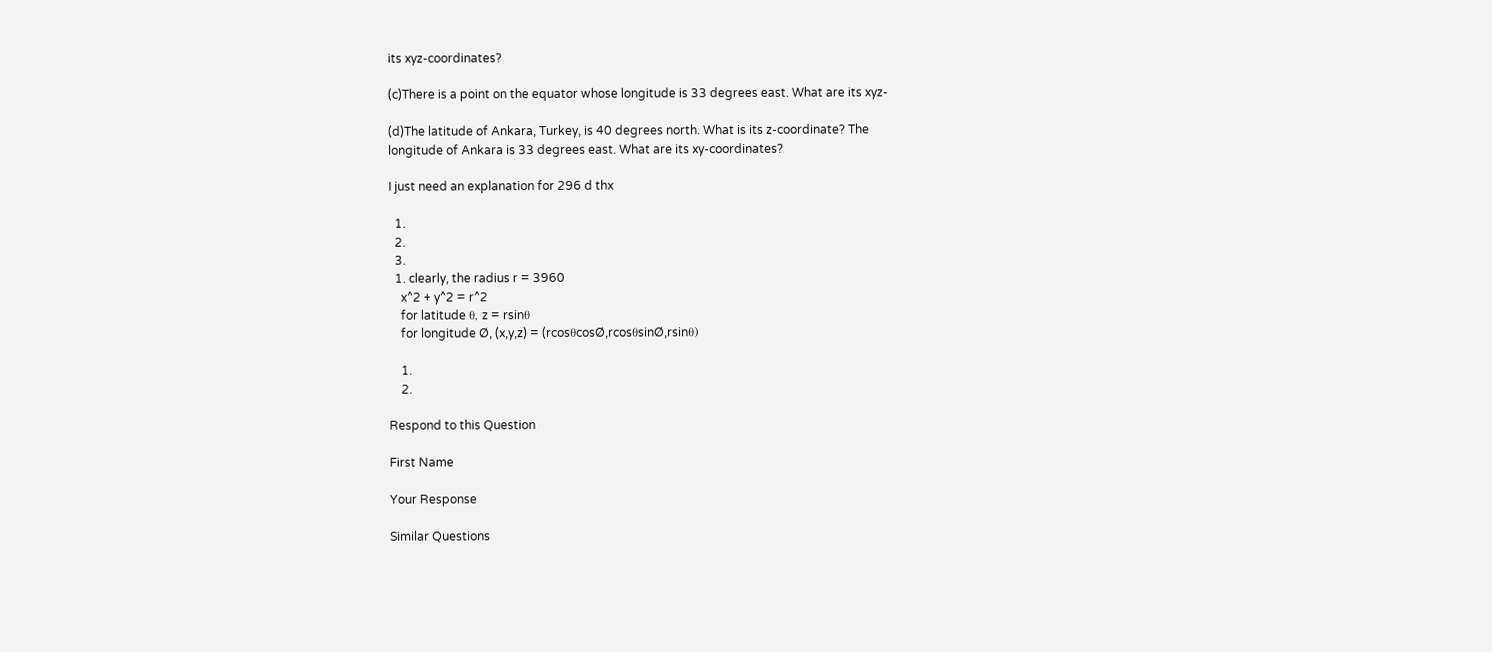its xyz-coordinates?

(c)There is a point on the equator whose longitude is 33 degrees east. What are its xyz-

(d)The latitude of Ankara, Turkey, is 40 degrees north. What is its z-coordinate? The
longitude of Ankara is 33 degrees east. What are its xy-coordinates?

I just need an explanation for 296 d thx

  1.
  2.
  3.
  1. clearly, the radius r = 3960
    x^2 + y^2 = r^2
    for latitude θ, z = rsinθ
    for longitude Ø, (x,y,z) = (rcosθcosØ,rcosθsinØ,rsinθ)

    1.
    2.

Respond to this Question

First Name

Your Response

Similar Questions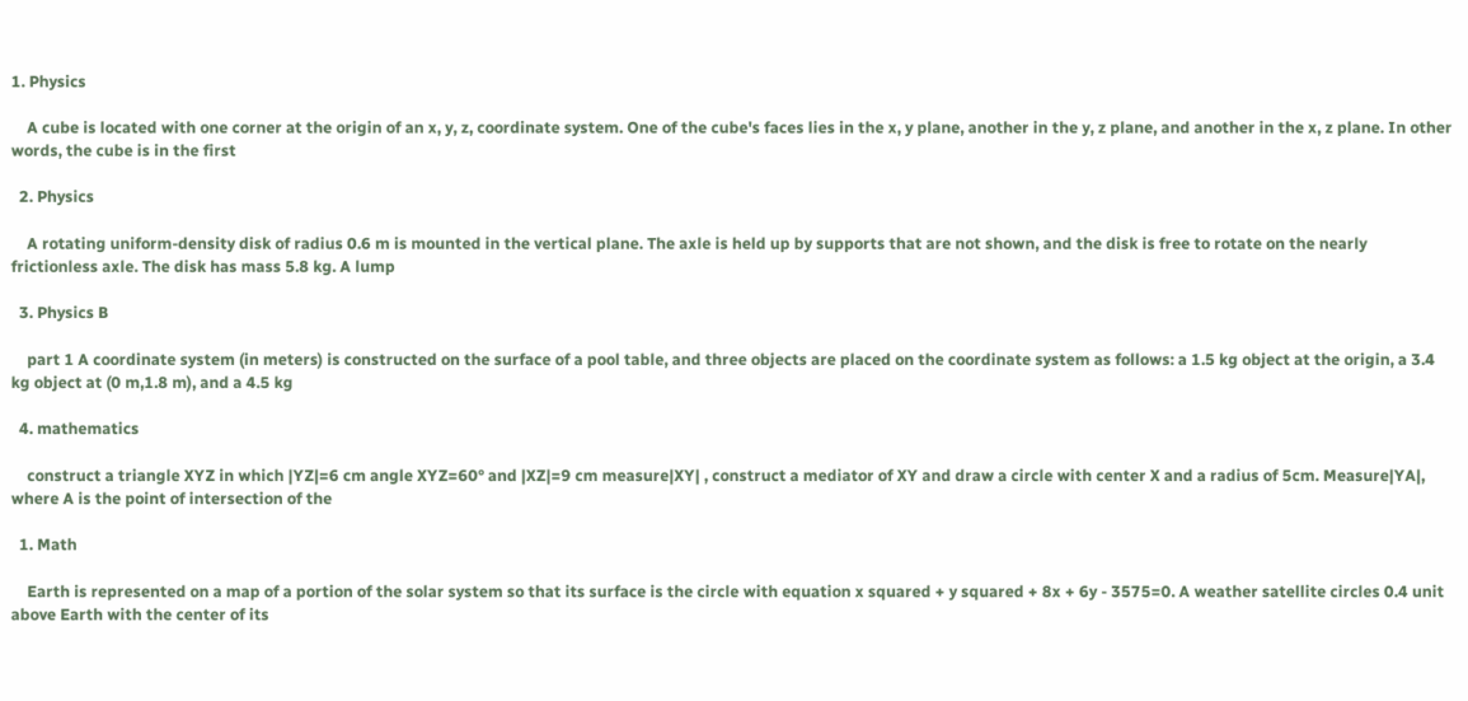1. Physics

    A cube is located with one corner at the origin of an x, y, z, coordinate system. One of the cube's faces lies in the x, y plane, another in the y, z plane, and another in the x, z plane. In other words, the cube is in the first

  2. Physics

    A rotating uniform-density disk of radius 0.6 m is mounted in the vertical plane. The axle is held up by supports that are not shown, and the disk is free to rotate on the nearly frictionless axle. The disk has mass 5.8 kg. A lump

  3. Physics B

    part 1 A coordinate system (in meters) is constructed on the surface of a pool table, and three objects are placed on the coordinate system as follows: a 1.5 kg object at the origin, a 3.4 kg object at (0 m,1.8 m), and a 4.5 kg

  4. mathematics

    construct a triangle XYZ in which |YZ|=6 cm angle XYZ=60° and |XZ|=9 cm measure|XY| , construct a mediator of XY and draw a circle with center X and a radius of 5cm. Measure|YA|, where A is the point of intersection of the

  1. Math

    Earth is represented on a map of a portion of the solar system so that its surface is the circle with equation x squared + y squared + 8x + 6y - 3575=0. A weather satellite circles 0.4 unit above Earth with the center of its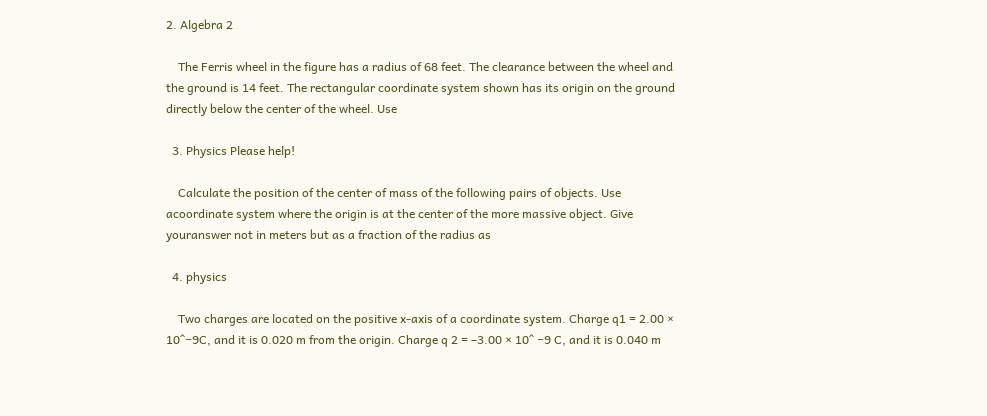2. Algebra 2

    The Ferris wheel in the figure has a radius of 68 feet. The clearance between the wheel and the ground is 14 feet. The rectangular coordinate system shown has its origin on the ground directly below the center of the wheel. Use

  3. Physics Please help!

    Calculate the position of the center of mass of the following pairs of objects. Use acoordinate system where the origin is at the center of the more massive object. Give youranswer not in meters but as a fraction of the radius as

  4. physics

    Two charges are located on the positive x-axis of a coordinate system. Charge q1 = 2.00 × 10^−9C, and it is 0.020 m from the origin. Charge q 2 = –3.00 × 10^ −9 C, and it is 0.040 m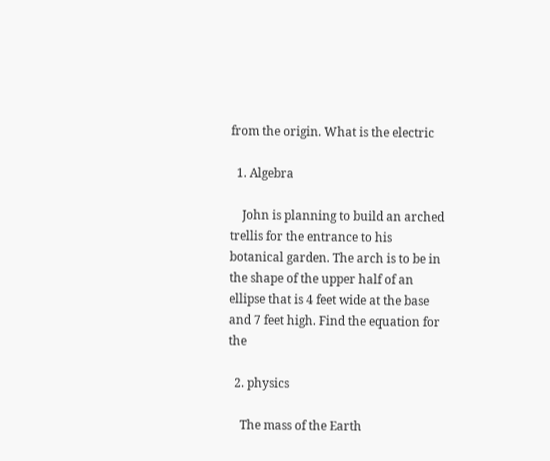from the origin. What is the electric

  1. Algebra

    John is planning to build an arched trellis for the entrance to his botanical garden. The arch is to be in the shape of the upper half of an ellipse that is 4 feet wide at the base and 7 feet high. Find the equation for the

  2. physics

    The mass of the Earth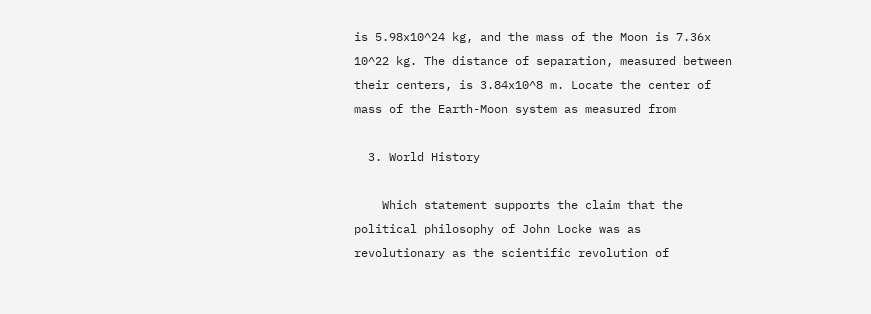is 5.98x10^24 kg, and the mass of the Moon is 7.36x 10^22 kg. The distance of separation, measured between their centers, is 3.84x10^8 m. Locate the center of mass of the Earth-Moon system as measured from

  3. World History

    Which statement supports the claim that the political philosophy of John Locke was as revolutionary as the scientific revolution of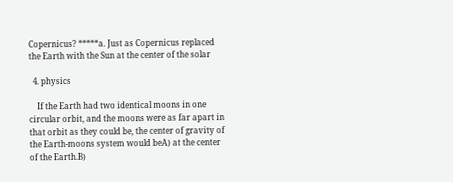Copernicus? *****a. Just as Copernicus replaced the Earth with the Sun at the center of the solar

  4. physics

    If the Earth had two identical moons in one circular orbit, and the moons were as far apart in that orbit as they could be, the center of gravity of the Earth-moons system would beA) at the center of the Earth.B)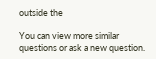outside the

You can view more similar questions or ask a new question.